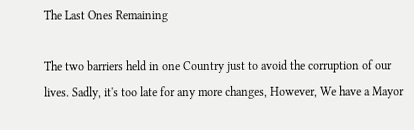The Last Ones Remaining

The two barriers held in one Country just to avoid the corruption of our lives. Sadly, it's too late for any more changes, However, We have a Mayor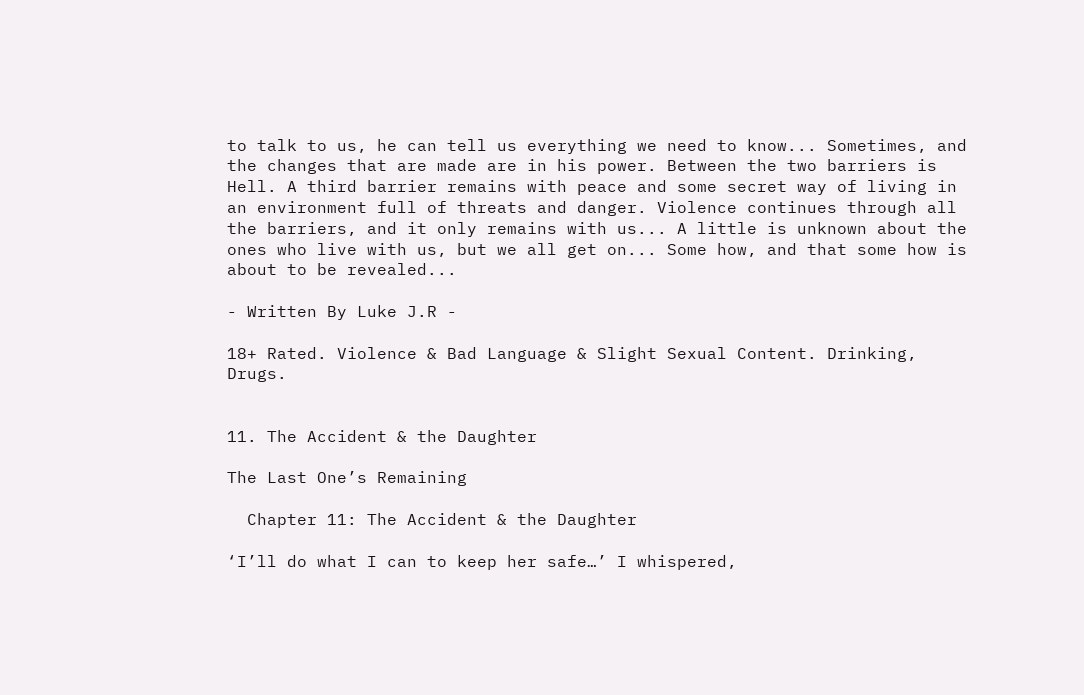to talk to us, he can tell us everything we need to know... Sometimes, and the changes that are made are in his power. Between the two barriers is Hell. A third barrier remains with peace and some secret way of living in an environment full of threats and danger. Violence continues through all the barriers, and it only remains with us... A little is unknown about the ones who live with us, but we all get on... Some how, and that some how is about to be revealed...

- Written By Luke J.R -

18+ Rated. Violence & Bad Language & Slight Sexual Content. Drinking, Drugs.


11. The Accident & the Daughter

The Last One’s Remaining

  Chapter 11: The Accident & the Daughter

‘I’ll do what I can to keep her safe…’ I whispered,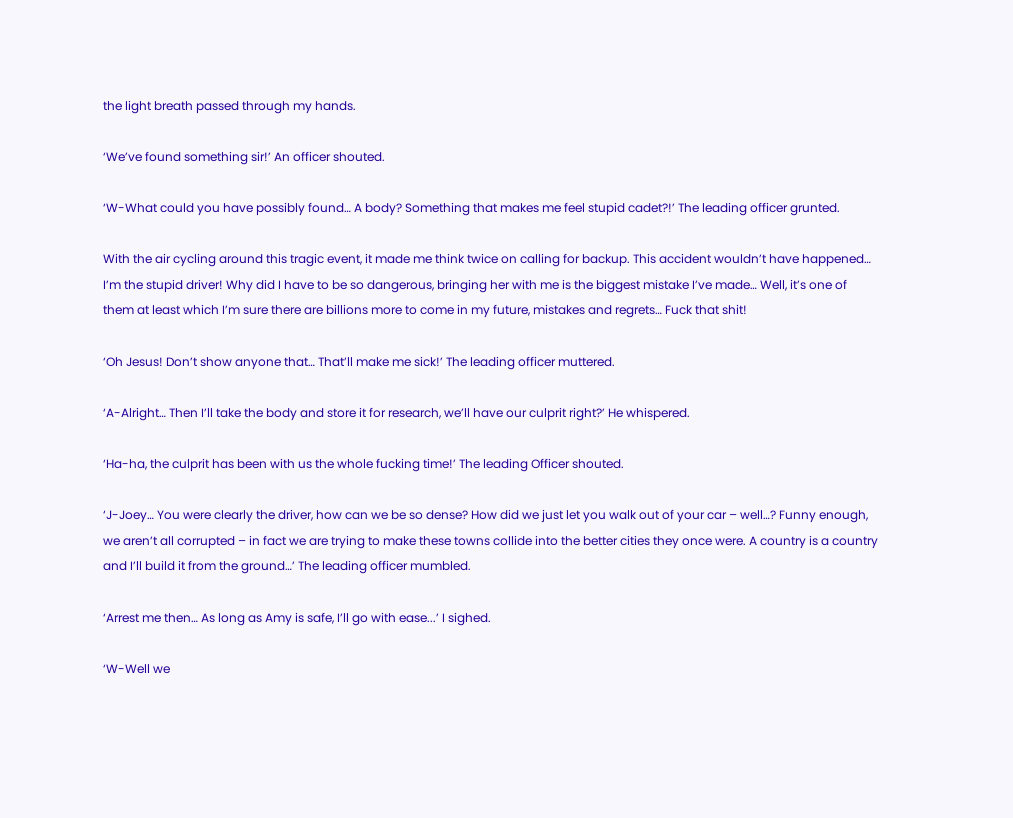the light breath passed through my hands.

‘We’ve found something sir!’ An officer shouted.

‘W-What could you have possibly found… A body? Something that makes me feel stupid cadet?!’ The leading officer grunted.

With the air cycling around this tragic event, it made me think twice on calling for backup. This accident wouldn’t have happened… I’m the stupid driver! Why did I have to be so dangerous, bringing her with me is the biggest mistake I’ve made… Well, it’s one of them at least which I’m sure there are billions more to come in my future, mistakes and regrets… Fuck that shit!

‘Oh Jesus! Don’t show anyone that… That’ll make me sick!’ The leading officer muttered.

‘A-Alright… Then I’ll take the body and store it for research, we’ll have our culprit right?’ He whispered.

‘Ha-ha, the culprit has been with us the whole fucking time!’ The leading Officer shouted.

‘J-Joey… You were clearly the driver, how can we be so dense? How did we just let you walk out of your car – well…? Funny enough, we aren’t all corrupted – in fact we are trying to make these towns collide into the better cities they once were. A country is a country and I’ll build it from the ground…’ The leading officer mumbled.

‘Arrest me then… As long as Amy is safe, I’ll go with ease...’ I sighed.

‘W-Well we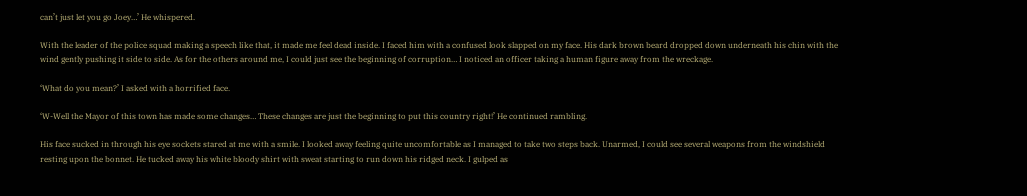can’t just let you go Joey…’ He whispered.

With the leader of the police squad making a speech like that, it made me feel dead inside. I faced him with a confused look slapped on my face. His dark brown beard dropped down underneath his chin with the wind gently pushing it side to side. As for the others around me, I could just see the beginning of corruption… I noticed an officer taking a human figure away from the wreckage.

‘What do you mean?’ I asked with a horrified face.

‘W-Well the Mayor of this town has made some changes… These changes are just the beginning to put this country right!’ He continued rambling.

His face sucked in through his eye sockets stared at me with a smile. I looked away feeling quite uncomfortable as I managed to take two steps back. Unarmed, I could see several weapons from the windshield resting upon the bonnet. He tucked away his white bloody shirt with sweat starting to run down his ridged neck. I gulped as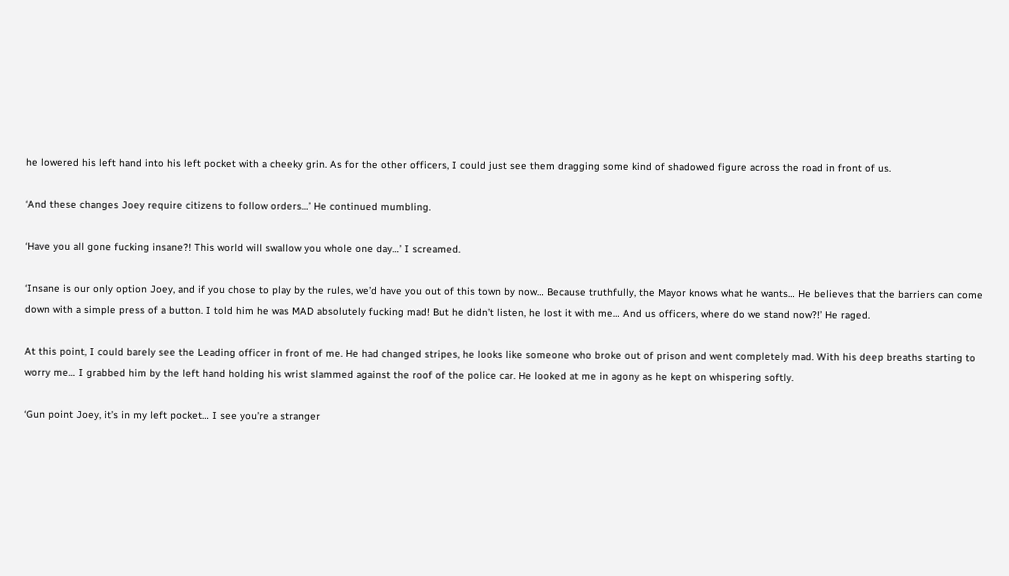he lowered his left hand into his left pocket with a cheeky grin. As for the other officers, I could just see them dragging some kind of shadowed figure across the road in front of us.

‘And these changes Joey require citizens to follow orders…’ He continued mumbling.

‘Have you all gone fucking insane?! This world will swallow you whole one day…’ I screamed.

‘Insane is our only option Joey, and if you chose to play by the rules, we’d have you out of this town by now… Because truthfully, the Mayor knows what he wants… He believes that the barriers can come down with a simple press of a button. I told him he was MAD absolutely fucking mad! But he didn’t listen, he lost it with me… And us officers, where do we stand now?!’ He raged.

At this point, I could barely see the Leading officer in front of me. He had changed stripes, he looks like someone who broke out of prison and went completely mad. With his deep breaths starting to worry me… I grabbed him by the left hand holding his wrist slammed against the roof of the police car. He looked at me in agony as he kept on whispering softly.

‘Gun point Joey, it’s in my left pocket… I see you’re a stranger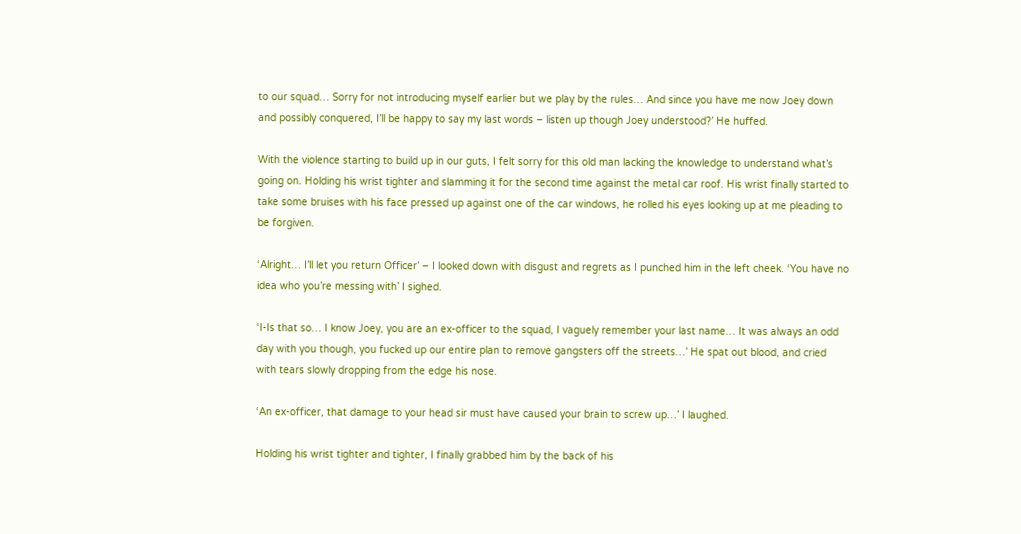to our squad… Sorry for not introducing myself earlier but we play by the rules… And since you have me now Joey down and possibly conquered, I’ll be happy to say my last words – listen up though Joey understood?’ He huffed.

With the violence starting to build up in our guts, I felt sorry for this old man lacking the knowledge to understand what’s going on. Holding his wrist tighter and slamming it for the second time against the metal car roof. His wrist finally started to take some bruises with his face pressed up against one of the car windows, he rolled his eyes looking up at me pleading to be forgiven.

‘Alright… I’ll let you return Officer’ – I looked down with disgust and regrets as I punched him in the left cheek. ‘You have no idea who you’re messing with’ I sighed.

‘I-Is that so… I know Joey, you are an ex-officer to the squad, I vaguely remember your last name… It was always an odd day with you though, you fucked up our entire plan to remove gangsters off the streets…’ He spat out blood, and cried with tears slowly dropping from the edge his nose.

‘An ex-officer, that damage to your head sir must have caused your brain to screw up…’ I laughed.

Holding his wrist tighter and tighter, I finally grabbed him by the back of his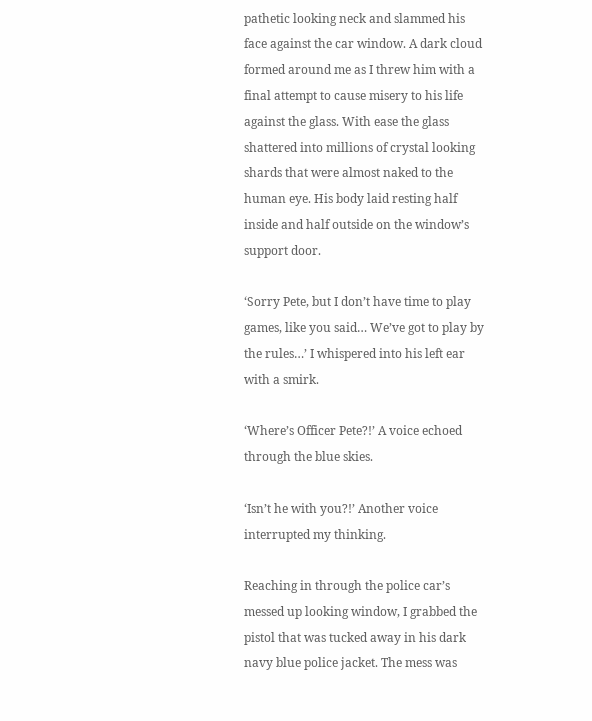pathetic looking neck and slammed his face against the car window. A dark cloud formed around me as I threw him with a final attempt to cause misery to his life against the glass. With ease the glass shattered into millions of crystal looking shards that were almost naked to the human eye. His body laid resting half inside and half outside on the window’s support door.

‘Sorry Pete, but I don’t have time to play games, like you said… We’ve got to play by the rules…’ I whispered into his left ear with a smirk.

‘Where’s Officer Pete?!’ A voice echoed through the blue skies.

‘Isn’t he with you?!’ Another voice interrupted my thinking.

Reaching in through the police car’s messed up looking window, I grabbed the pistol that was tucked away in his dark navy blue police jacket. The mess was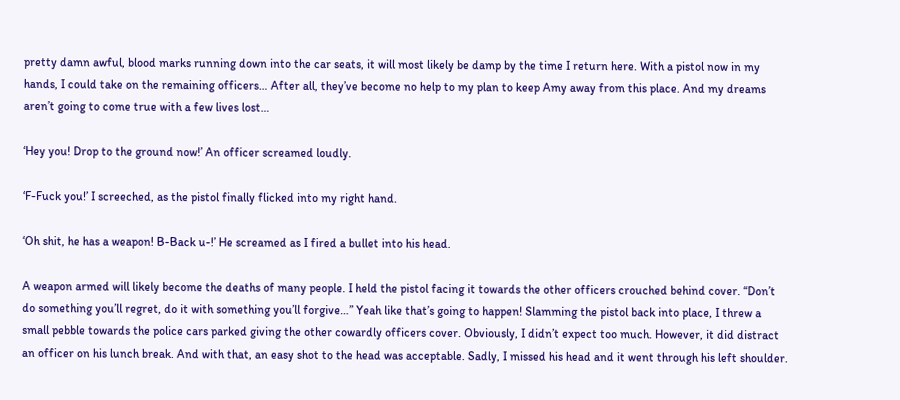pretty damn awful, blood marks running down into the car seats, it will most likely be damp by the time I return here. With a pistol now in my hands, I could take on the remaining officers… After all, they’ve become no help to my plan to keep Amy away from this place. And my dreams aren’t going to come true with a few lives lost…

‘Hey you! Drop to the ground now!’ An officer screamed loudly.

‘F-Fuck you!’ I screeched, as the pistol finally flicked into my right hand.

‘Oh shit, he has a weapon! B-Back u-!’ He screamed as I fired a bullet into his head.

A weapon armed will likely become the deaths of many people. I held the pistol facing it towards the other officers crouched behind cover. “Don’t do something you’ll regret, do it with something you’ll forgive…” Yeah like that’s going to happen! Slamming the pistol back into place, I threw a small pebble towards the police cars parked giving the other cowardly officers cover. Obviously, I didn’t expect too much. However, it did distract an officer on his lunch break. And with that, an easy shot to the head was acceptable. Sadly, I missed his head and it went through his left shoulder.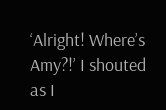‘Alright! Where’s Amy?!’ I shouted as I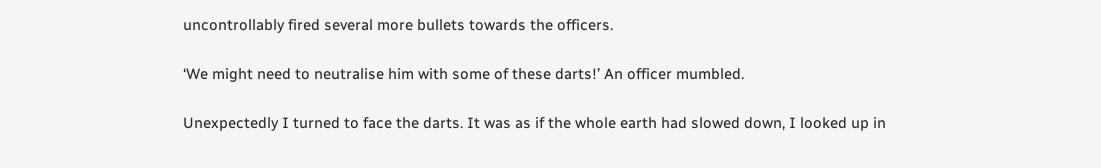uncontrollably fired several more bullets towards the officers.

‘We might need to neutralise him with some of these darts!’ An officer mumbled.

Unexpectedly I turned to face the darts. It was as if the whole earth had slowed down, I looked up in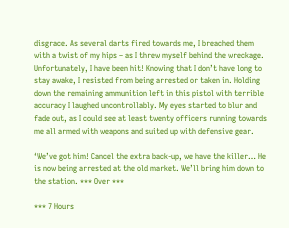disgrace. As several darts fired towards me, I breached them with a twist of my hips – as I threw myself behind the wreckage. Unfortunately, I have been hit! Knowing that I don’t have long to stay awake, I resisted from being arrested or taken in. Holding down the remaining ammunition left in this pistol with terrible accuracy I laughed uncontrollably. My eyes started to blur and fade out, as I could see at least twenty officers running towards me all armed with weapons and suited up with defensive gear.

‘We’ve got him! Cancel the extra back-up, we have the killer… He is now being arrested at the old market. We’ll bring him down to the station. *** Over ***

*** 7 Hours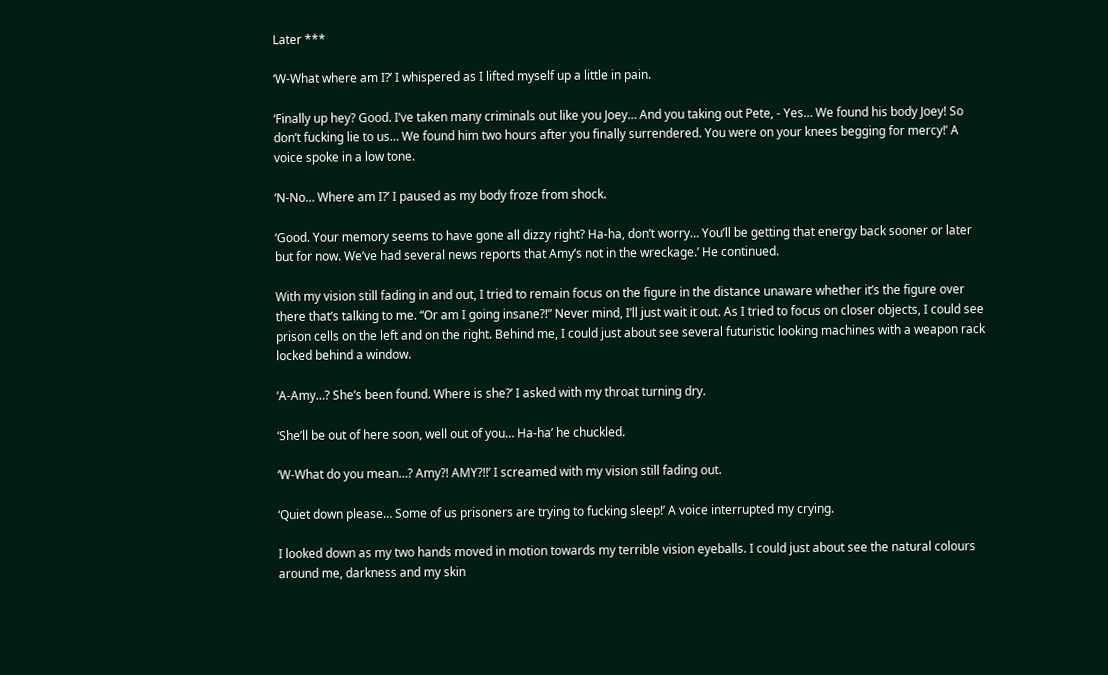Later ***

‘W-What where am I?’ I whispered as I lifted myself up a little in pain.

‘Finally up hey? Good. I’ve taken many criminals out like you Joey… And you taking out Pete, - Yes… We found his body Joey! So don’t fucking lie to us… We found him two hours after you finally surrendered. You were on your knees begging for mercy!’ A voice spoke in a low tone.

‘N-No… Where am I?’ I paused as my body froze from shock.

‘Good. Your memory seems to have gone all dizzy right? Ha-ha, don’t worry… You’ll be getting that energy back sooner or later but for now. We’ve had several news reports that Amy’s not in the wreckage.’ He continued.

With my vision still fading in and out, I tried to remain focus on the figure in the distance unaware whether it’s the figure over there that’s talking to me. “Or am I going insane?!” Never mind, I’ll just wait it out. As I tried to focus on closer objects, I could see prison cells on the left and on the right. Behind me, I could just about see several futuristic looking machines with a weapon rack locked behind a window.

‘A-Amy…? She’s been found. Where is she?’ I asked with my throat turning dry.

‘She’ll be out of here soon, well out of you… Ha-ha’ he chuckled.

‘W-What do you mean…? Amy?! AMY?!!’ I screamed with my vision still fading out.

‘Quiet down please… Some of us prisoners are trying to fucking sleep!’ A voice interrupted my crying.

I looked down as my two hands moved in motion towards my terrible vision eyeballs. I could just about see the natural colours around me, darkness and my skin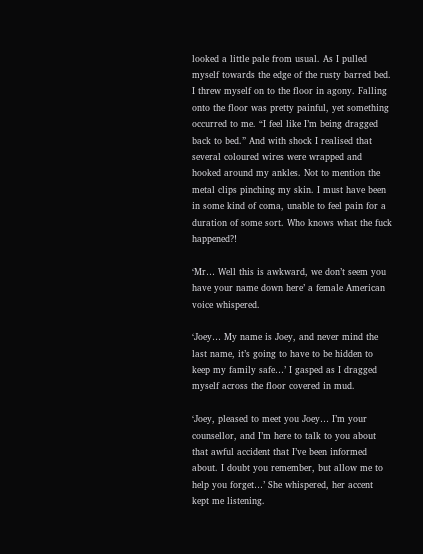looked a little pale from usual. As I pulled myself towards the edge of the rusty barred bed. I threw myself on to the floor in agony. Falling onto the floor was pretty painful, yet something occurred to me. “I feel like I’m being dragged back to bed.” And with shock I realised that several coloured wires were wrapped and hooked around my ankles. Not to mention the metal clips pinching my skin. I must have been in some kind of coma, unable to feel pain for a duration of some sort. Who knows what the fuck happened?!

‘Mr… Well this is awkward, we don’t seem you have your name down here’ a female American voice whispered.

‘Joey… My name is Joey, and never mind the last name, it’s going to have to be hidden to keep my family safe…’ I gasped as I dragged myself across the floor covered in mud.

‘Joey, pleased to meet you Joey… I’m your counsellor, and I’m here to talk to you about that awful accident that I’ve been informed about. I doubt you remember, but allow me to help you forget…’ She whispered, her accent kept me listening.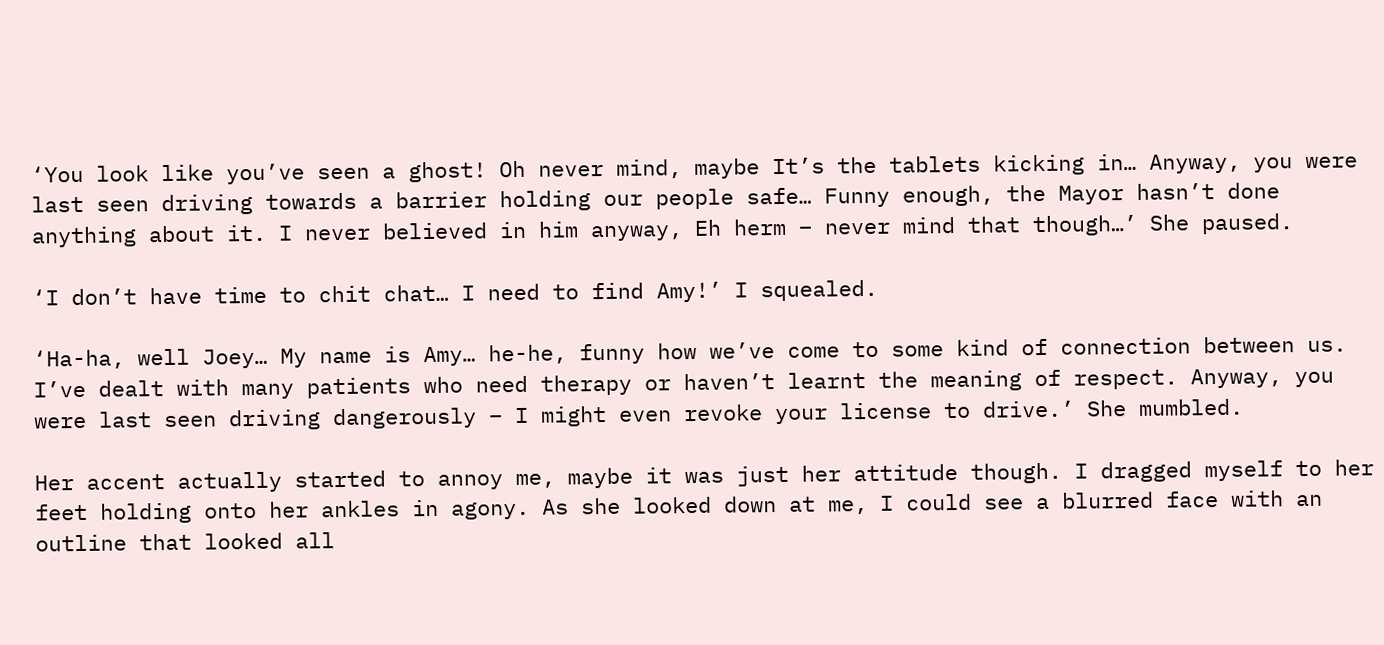‘You look like you’ve seen a ghost! Oh never mind, maybe It’s the tablets kicking in… Anyway, you were last seen driving towards a barrier holding our people safe… Funny enough, the Mayor hasn’t done anything about it. I never believed in him anyway, Eh herm – never mind that though…’ She paused.

‘I don’t have time to chit chat… I need to find Amy!’ I squealed.

‘Ha-ha, well Joey… My name is Amy… he-he, funny how we’ve come to some kind of connection between us. I’ve dealt with many patients who need therapy or haven’t learnt the meaning of respect. Anyway, you were last seen driving dangerously – I might even revoke your license to drive.’ She mumbled.

Her accent actually started to annoy me, maybe it was just her attitude though. I dragged myself to her feet holding onto her ankles in agony. As she looked down at me, I could see a blurred face with an outline that looked all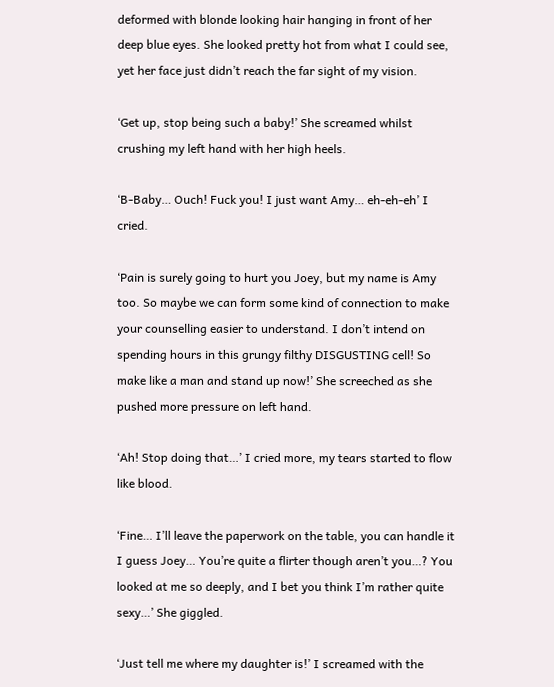deformed with blonde looking hair hanging in front of her deep blue eyes. She looked pretty hot from what I could see, yet her face just didn’t reach the far sight of my vision.

‘Get up, stop being such a baby!’ She screamed whilst crushing my left hand with her high heels.

‘B-Baby… Ouch! Fuck you! I just want Amy… eh-eh-eh’ I cried.

‘Pain is surely going to hurt you Joey, but my name is Amy too. So maybe we can form some kind of connection to make your counselling easier to understand. I don’t intend on spending hours in this grungy filthy DISGUSTING cell! So make like a man and stand up now!’ She screeched as she pushed more pressure on left hand.

‘Ah! Stop doing that…’ I cried more, my tears started to flow like blood.

‘Fine… I’ll leave the paperwork on the table, you can handle it I guess Joey… You’re quite a flirter though aren’t you…? You looked at me so deeply, and I bet you think I’m rather quite sexy…’ She giggled.

‘Just tell me where my daughter is!’ I screamed with the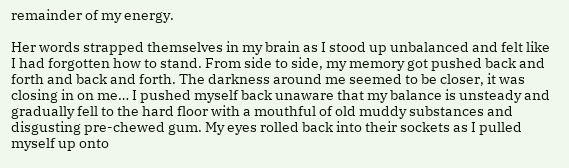remainder of my energy.

Her words strapped themselves in my brain as I stood up unbalanced and felt like I had forgotten how to stand. From side to side, my memory got pushed back and forth and back and forth. The darkness around me seemed to be closer, it was closing in on me… I pushed myself back unaware that my balance is unsteady and gradually fell to the hard floor with a mouthful of old muddy substances and disgusting pre-chewed gum. My eyes rolled back into their sockets as I pulled myself up onto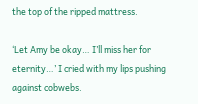the top of the ripped mattress.

‘Let Amy be okay… I’ll miss her for eternity…’ I cried with my lips pushing against cobwebs.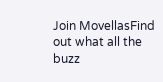Join MovellasFind out what all the buzz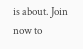is about. Join now to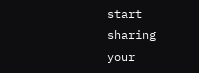start sharing your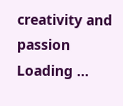creativity and passion
Loading ...